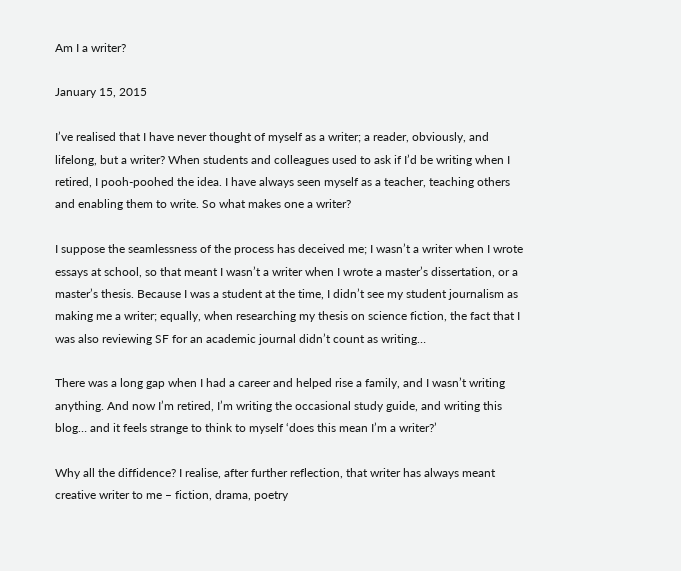Am I a writer?

January 15, 2015

I’ve realised that I have never thought of myself as a writer; a reader, obviously, and lifelong, but a writer? When students and colleagues used to ask if I’d be writing when I retired, I pooh-poohed the idea. I have always seen myself as a teacher, teaching others and enabling them to write. So what makes one a writer?

I suppose the seamlessness of the process has deceived me; I wasn’t a writer when I wrote essays at school, so that meant I wasn’t a writer when I wrote a master’s dissertation, or a master’s thesis. Because I was a student at the time, I didn’t see my student journalism as making me a writer; equally, when researching my thesis on science fiction, the fact that I was also reviewing SF for an academic journal didn’t count as writing…

There was a long gap when I had a career and helped rise a family, and I wasn’t writing anything. And now I’m retired, I’m writing the occasional study guide, and writing this blog… and it feels strange to think to myself ‘does this mean I’m a writer?’

Why all the diffidence? I realise, after further reflection, that writer has always meant creative writer to me – fiction, drama, poetry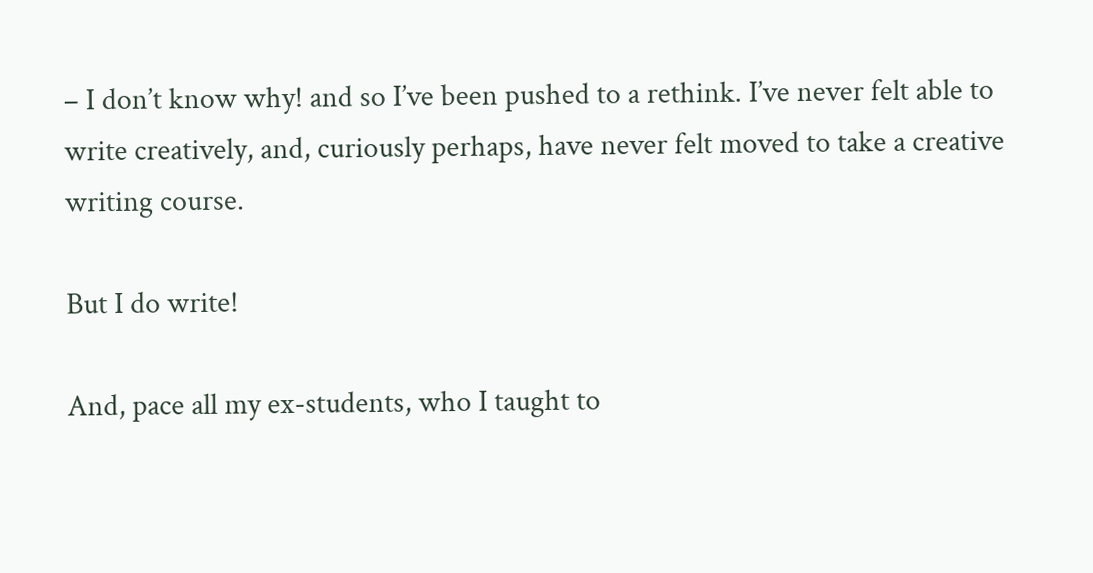– I don’t know why! and so I’ve been pushed to a rethink. I’ve never felt able to write creatively, and, curiously perhaps, have never felt moved to take a creative writing course.

But I do write!

And, pace all my ex-students, who I taught to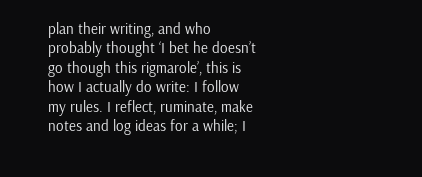plan their writing, and who probably thought ‘I bet he doesn’t go though this rigmarole’, this is how I actually do write: I follow my rules. I reflect, ruminate, make notes and log ideas for a while; I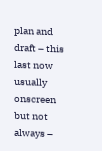plan and draft – this last now usually onscreen but not always –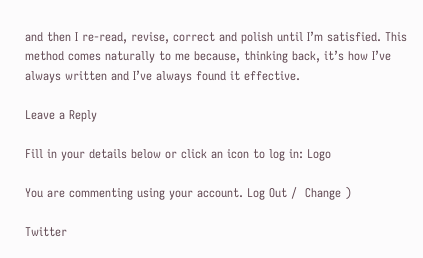and then I re-read, revise, correct and polish until I’m satisfied. This method comes naturally to me because, thinking back, it’s how I’ve always written and I’ve always found it effective.

Leave a Reply

Fill in your details below or click an icon to log in: Logo

You are commenting using your account. Log Out /  Change )

Twitter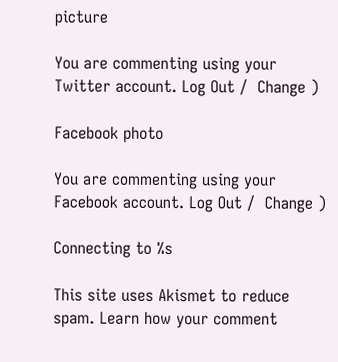picture

You are commenting using your Twitter account. Log Out /  Change )

Facebook photo

You are commenting using your Facebook account. Log Out /  Change )

Connecting to %s

This site uses Akismet to reduce spam. Learn how your comment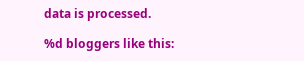data is processed.

%d bloggers like this: